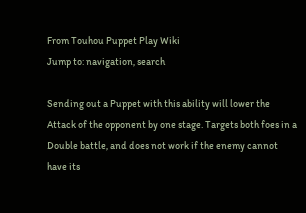From Touhou Puppet Play Wiki
Jump to: navigation, search

Sending out a Puppet with this ability will lower the Attack of the opponent by one stage. Targets both foes in a Double battle, and does not work if the enemy cannot have its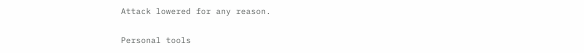Attack lowered for any reason.

Personal tools